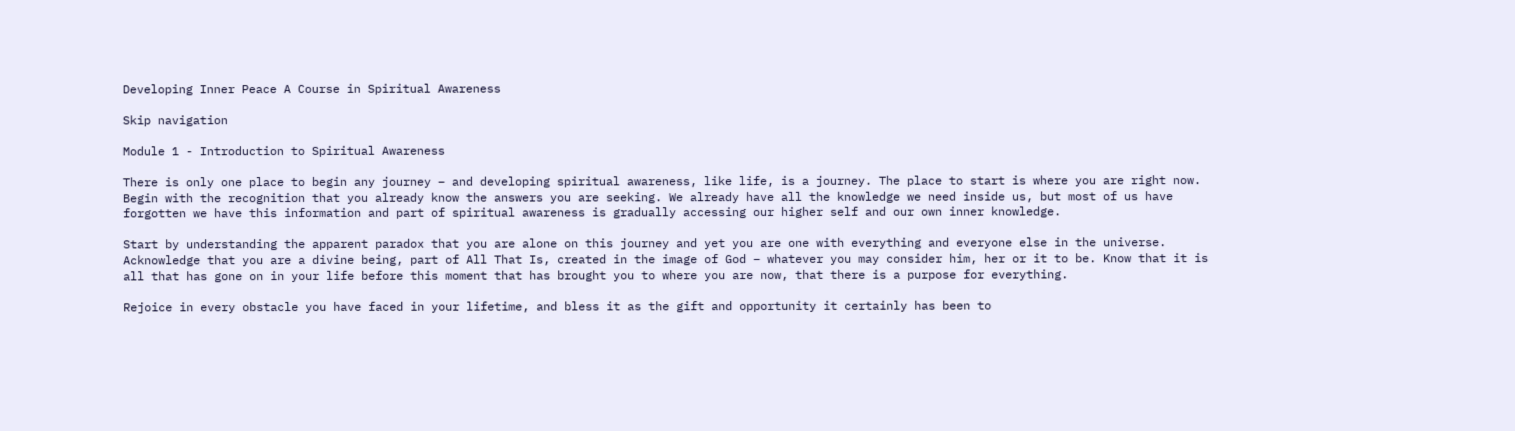Developing Inner Peace A Course in Spiritual Awareness

Skip navigation

Module 1 - Introduction to Spiritual Awareness

There is only one place to begin any journey – and developing spiritual awareness, like life, is a journey. The place to start is where you are right now. Begin with the recognition that you already know the answers you are seeking. We already have all the knowledge we need inside us, but most of us have forgotten we have this information and part of spiritual awareness is gradually accessing our higher self and our own inner knowledge.

Start by understanding the apparent paradox that you are alone on this journey and yet you are one with everything and everyone else in the universe. Acknowledge that you are a divine being, part of All That Is, created in the image of God – whatever you may consider him, her or it to be. Know that it is all that has gone on in your life before this moment that has brought you to where you are now, that there is a purpose for everything.

Rejoice in every obstacle you have faced in your lifetime, and bless it as the gift and opportunity it certainly has been to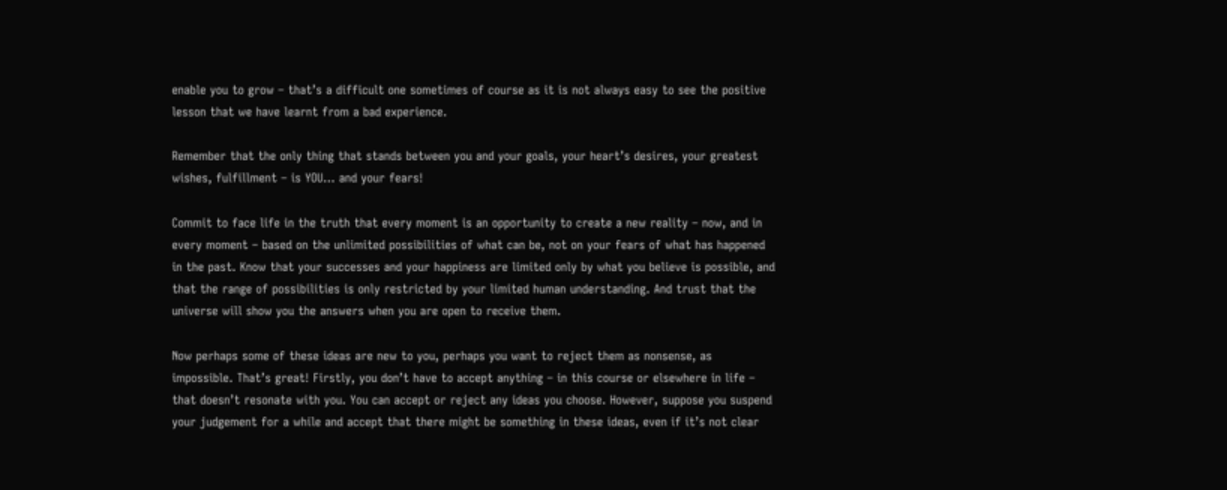enable you to grow – that’s a difficult one sometimes of course as it is not always easy to see the positive lesson that we have learnt from a bad experience.

Remember that the only thing that stands between you and your goals, your heart’s desires, your greatest wishes, fulfillment – is YOU... and your fears!

Commit to face life in the truth that every moment is an opportunity to create a new reality – now, and in every moment – based on the unlimited possibilities of what can be, not on your fears of what has happened in the past. Know that your successes and your happiness are limited only by what you believe is possible, and that the range of possibilities is only restricted by your limited human understanding. And trust that the universe will show you the answers when you are open to receive them.

Now perhaps some of these ideas are new to you, perhaps you want to reject them as nonsense, as impossible. That’s great! Firstly, you don’t have to accept anything – in this course or elsewhere in life – that doesn’t resonate with you. You can accept or reject any ideas you choose. However, suppose you suspend your judgement for a while and accept that there might be something in these ideas, even if it’s not clear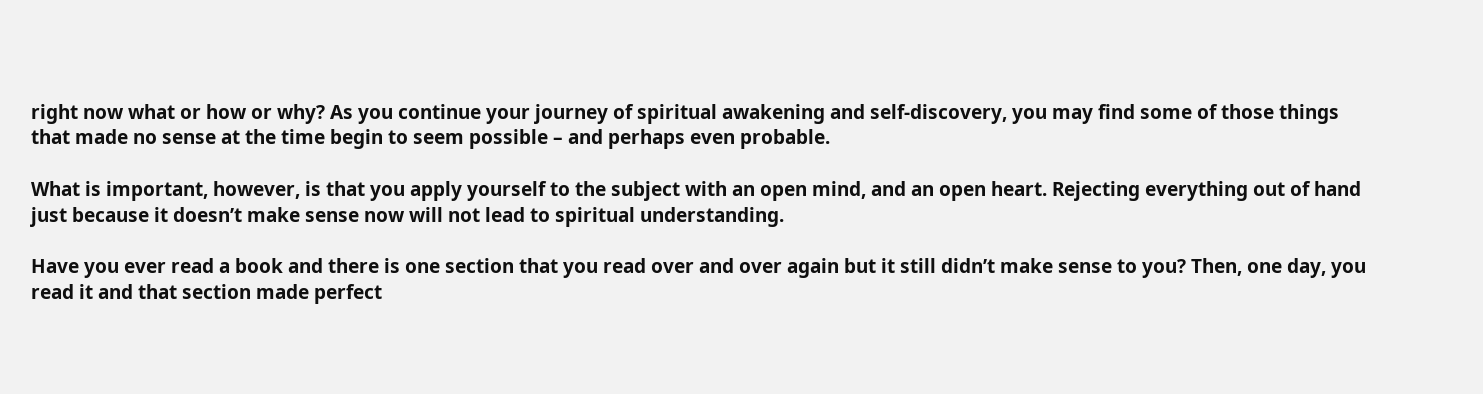right now what or how or why? As you continue your journey of spiritual awakening and self-discovery, you may find some of those things that made no sense at the time begin to seem possible – and perhaps even probable.

What is important, however, is that you apply yourself to the subject with an open mind, and an open heart. Rejecting everything out of hand just because it doesn’t make sense now will not lead to spiritual understanding.

Have you ever read a book and there is one section that you read over and over again but it still didn’t make sense to you? Then, one day, you read it and that section made perfect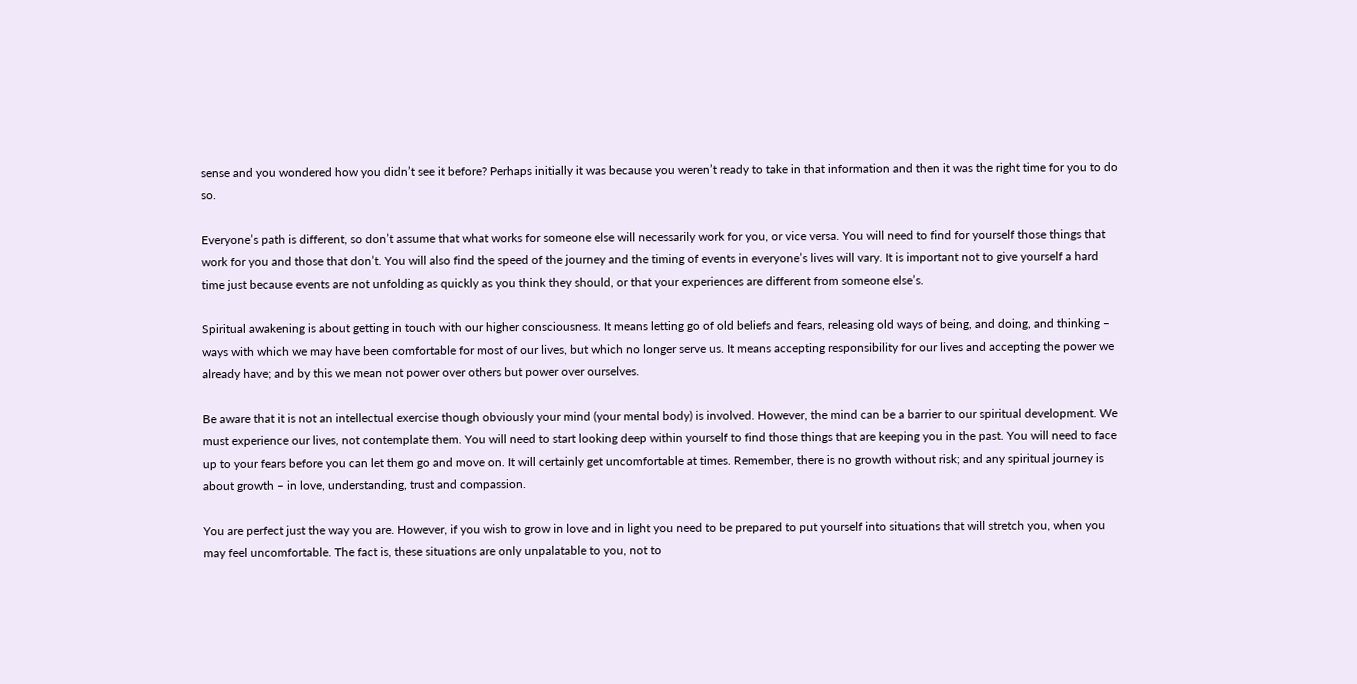sense and you wondered how you didn’t see it before? Perhaps initially it was because you weren’t ready to take in that information and then it was the right time for you to do so.

Everyone’s path is different, so don’t assume that what works for someone else will necessarily work for you, or vice versa. You will need to find for yourself those things that work for you and those that don’t. You will also find the speed of the journey and the timing of events in everyone’s lives will vary. It is important not to give yourself a hard time just because events are not unfolding as quickly as you think they should, or that your experiences are different from someone else’s.

Spiritual awakening is about getting in touch with our higher consciousness. It means letting go of old beliefs and fears, releasing old ways of being, and doing, and thinking – ways with which we may have been comfortable for most of our lives, but which no longer serve us. It means accepting responsibility for our lives and accepting the power we already have; and by this we mean not power over others but power over ourselves.

Be aware that it is not an intellectual exercise though obviously your mind (your mental body) is involved. However, the mind can be a barrier to our spiritual development. We must experience our lives, not contemplate them. You will need to start looking deep within yourself to find those things that are keeping you in the past. You will need to face up to your fears before you can let them go and move on. It will certainly get uncomfortable at times. Remember, there is no growth without risk; and any spiritual journey is about growth – in love, understanding, trust and compassion.

You are perfect just the way you are. However, if you wish to grow in love and in light you need to be prepared to put yourself into situations that will stretch you, when you may feel uncomfortable. The fact is, these situations are only unpalatable to you, not to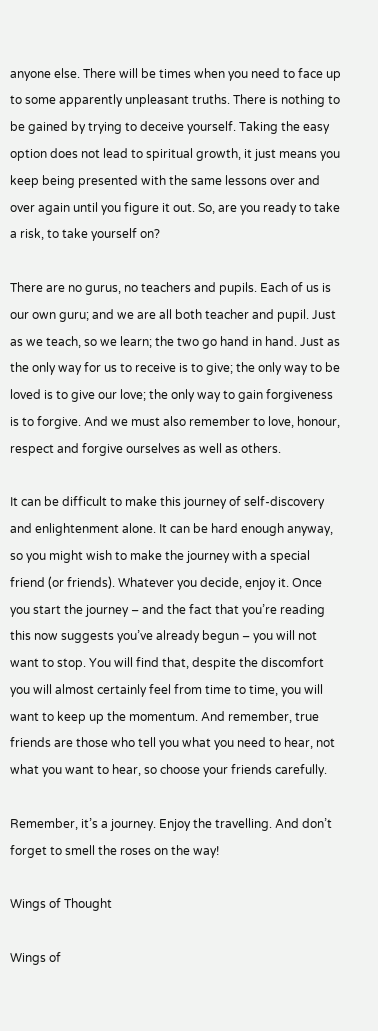anyone else. There will be times when you need to face up to some apparently unpleasant truths. There is nothing to be gained by trying to deceive yourself. Taking the easy option does not lead to spiritual growth, it just means you keep being presented with the same lessons over and over again until you figure it out. So, are you ready to take a risk, to take yourself on?

There are no gurus, no teachers and pupils. Each of us is our own guru; and we are all both teacher and pupil. Just as we teach, so we learn; the two go hand in hand. Just as the only way for us to receive is to give; the only way to be loved is to give our love; the only way to gain forgiveness is to forgive. And we must also remember to love, honour, respect and forgive ourselves as well as others.

It can be difficult to make this journey of self-discovery and enlightenment alone. It can be hard enough anyway, so you might wish to make the journey with a special friend (or friends). Whatever you decide, enjoy it. Once you start the journey – and the fact that you’re reading this now suggests you’ve already begun – you will not want to stop. You will find that, despite the discomfort you will almost certainly feel from time to time, you will want to keep up the momentum. And remember, true friends are those who tell you what you need to hear, not what you want to hear, so choose your friends carefully.

Remember, it’s a journey. Enjoy the travelling. And don’t forget to smell the roses on the way!

Wings of Thought

Wings of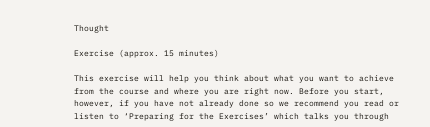Thought

Exercise (approx. 15 minutes)

This exercise will help you think about what you want to achieve from the course and where you are right now. Before you start, however, if you have not already done so we recommend you read or listen to ‘Preparing for the Exercises’ which talks you through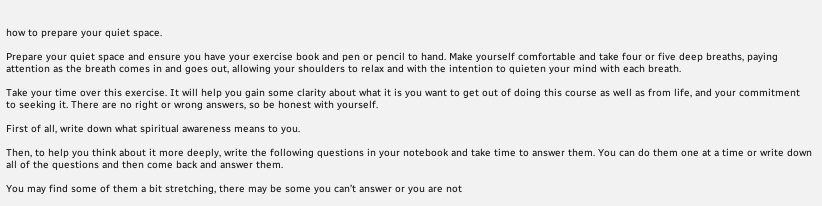how to prepare your quiet space.

Prepare your quiet space and ensure you have your exercise book and pen or pencil to hand. Make yourself comfortable and take four or five deep breaths, paying attention as the breath comes in and goes out, allowing your shoulders to relax and with the intention to quieten your mind with each breath.

Take your time over this exercise. It will help you gain some clarity about what it is you want to get out of doing this course as well as from life, and your commitment to seeking it. There are no right or wrong answers, so be honest with yourself.

First of all, write down what spiritual awareness means to you.

Then, to help you think about it more deeply, write the following questions in your notebook and take time to answer them. You can do them one at a time or write down all of the questions and then come back and answer them.

You may find some of them a bit stretching, there may be some you can’t answer or you are not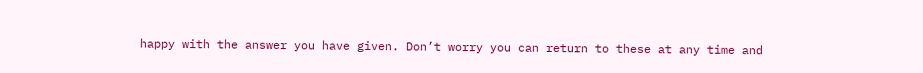happy with the answer you have given. Don’t worry you can return to these at any time and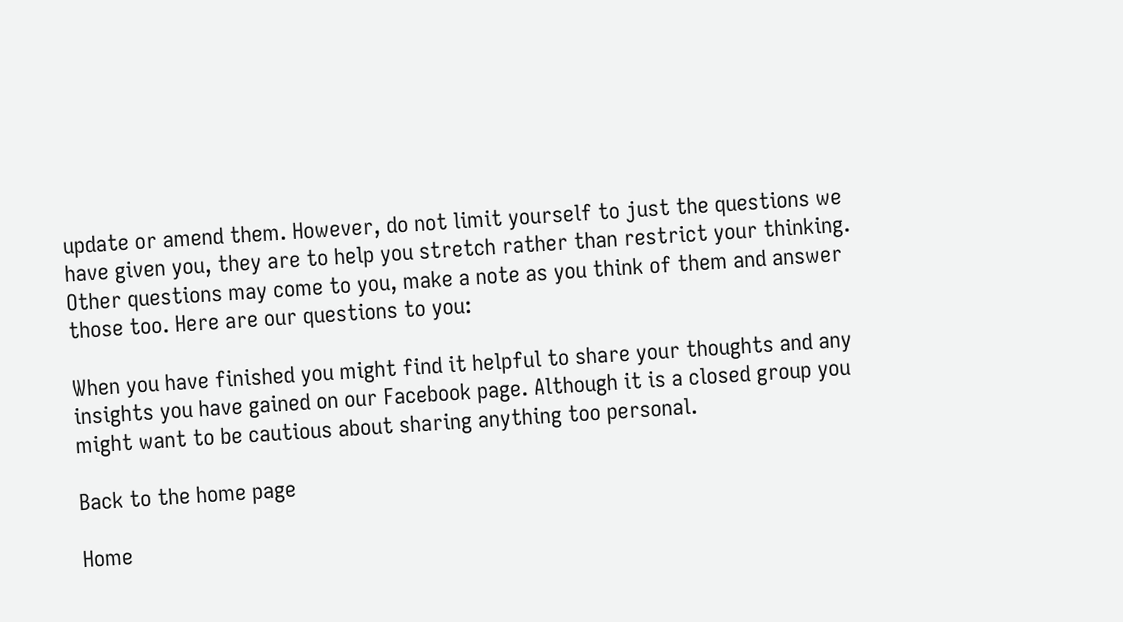update or amend them. However, do not limit yourself to just the questions we have given you, they are to help you stretch rather than restrict your thinking. Other questions may come to you, make a note as you think of them and answer those too. Here are our questions to you:

When you have finished you might find it helpful to share your thoughts and any insights you have gained on our Facebook page. Although it is a closed group you might want to be cautious about sharing anything too personal.

Back to the home page

Home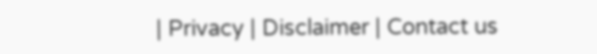| Privacy | Disclaimer | Contact us